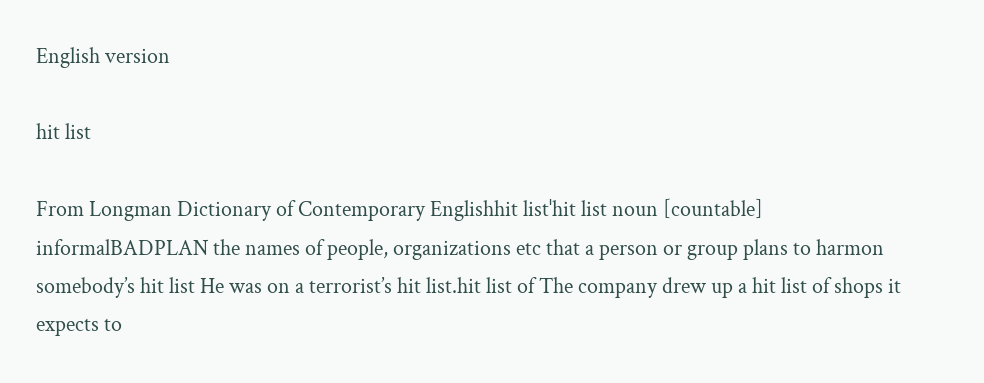English version

hit list

From Longman Dictionary of Contemporary Englishhit listˈhit list noun [countable]  informalBADPLAN the names of people, organizations etc that a person or group plans to harmon somebody’s hit list He was on a terrorist’s hit list.hit list of The company drew up a hit list of shops it expects to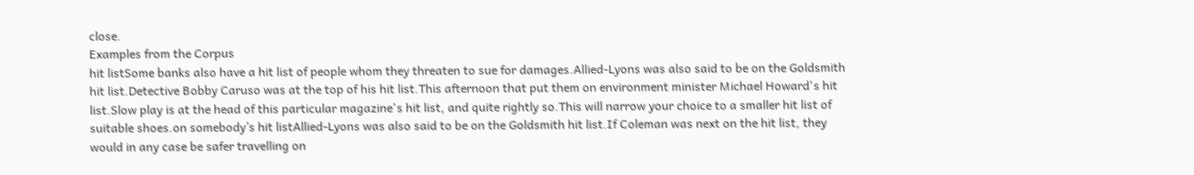close.
Examples from the Corpus
hit listSome banks also have a hit list of people whom they threaten to sue for damages.Allied-Lyons was also said to be on the Goldsmith hit list.Detective Bobby Caruso was at the top of his hit list.This afternoon that put them on environment minister Michael Howard's hit list.Slow play is at the head of this particular magazine's hit list, and quite rightly so.This will narrow your choice to a smaller hit list of suitable shoes.on somebody’s hit listAllied-Lyons was also said to be on the Goldsmith hit list.If Coleman was next on the hit list, they would in any case be safer travelling on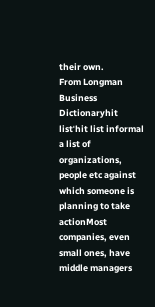their own.
From Longman Business Dictionaryhit listˈhit list informal a list of organizations, people etc against which someone is planning to take actionMost companies, even small ones, have middle managers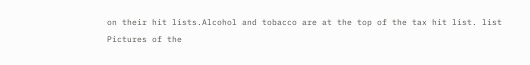on their hit lists.Alcohol and tobacco are at the top of the tax hit list. list
Pictures of the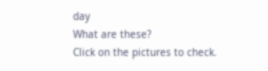day
What are these?
Click on the pictures to check.